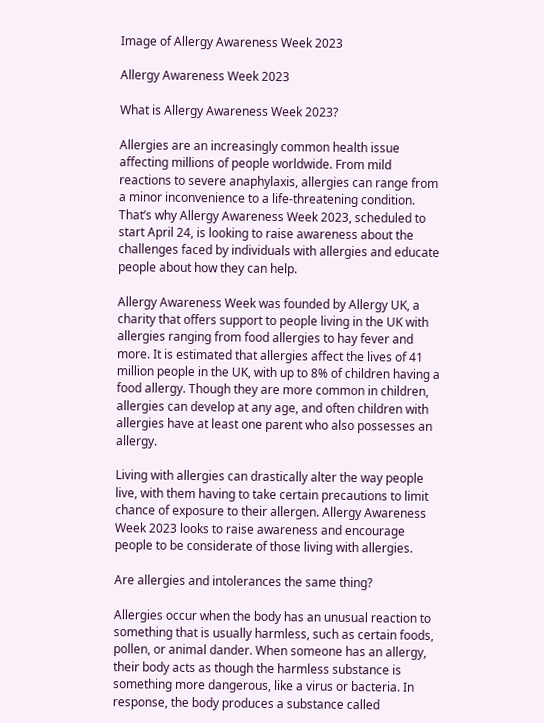Image of Allergy Awareness Week 2023

Allergy Awareness Week 2023

What is Allergy Awareness Week 2023?

Allergies are an increasingly common health issue affecting millions of people worldwide. From mild reactions to severe anaphylaxis, allergies can range from a minor inconvenience to a life-threatening condition. That’s why Allergy Awareness Week 2023, scheduled to start April 24, is looking to raise awareness about the challenges faced by individuals with allergies and educate people about how they can help.

Allergy Awareness Week was founded by Allergy UK, a charity that offers support to people living in the UK with allergies ranging from food allergies to hay fever and more. It is estimated that allergies affect the lives of 41 million people in the UK, with up to 8% of children having a food allergy. Though they are more common in children, allergies can develop at any age, and often children with allergies have at least one parent who also possesses an allergy.

Living with allergies can drastically alter the way people live, with them having to take certain precautions to limit chance of exposure to their allergen. Allergy Awareness Week 2023 looks to raise awareness and encourage people to be considerate of those living with allergies.

Are allergies and intolerances the same thing?

Allergies occur when the body has an unusual reaction to something that is usually harmless, such as certain foods, pollen, or animal dander. When someone has an allergy, their body acts as though the harmless substance is something more dangerous, like a virus or bacteria. In response, the body produces a substance called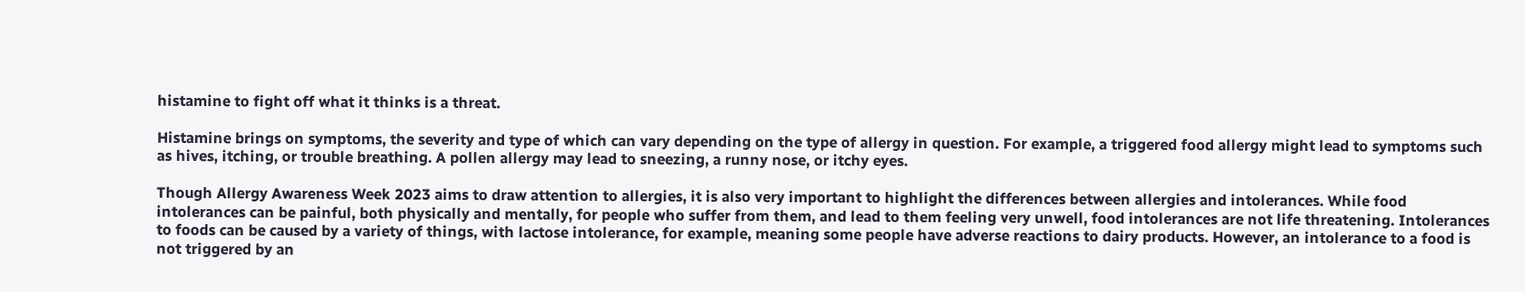histamine to fight off what it thinks is a threat.

Histamine brings on symptoms, the severity and type of which can vary depending on the type of allergy in question. For example, a triggered food allergy might lead to symptoms such as hives, itching, or trouble breathing. A pollen allergy may lead to sneezing, a runny nose, or itchy eyes.

Though Allergy Awareness Week 2023 aims to draw attention to allergies, it is also very important to highlight the differences between allergies and intolerances. While food intolerances can be painful, both physically and mentally, for people who suffer from them, and lead to them feeling very unwell, food intolerances are not life threatening. Intolerances to foods can be caused by a variety of things, with lactose intolerance, for example, meaning some people have adverse reactions to dairy products. However, an intolerance to a food is not triggered by an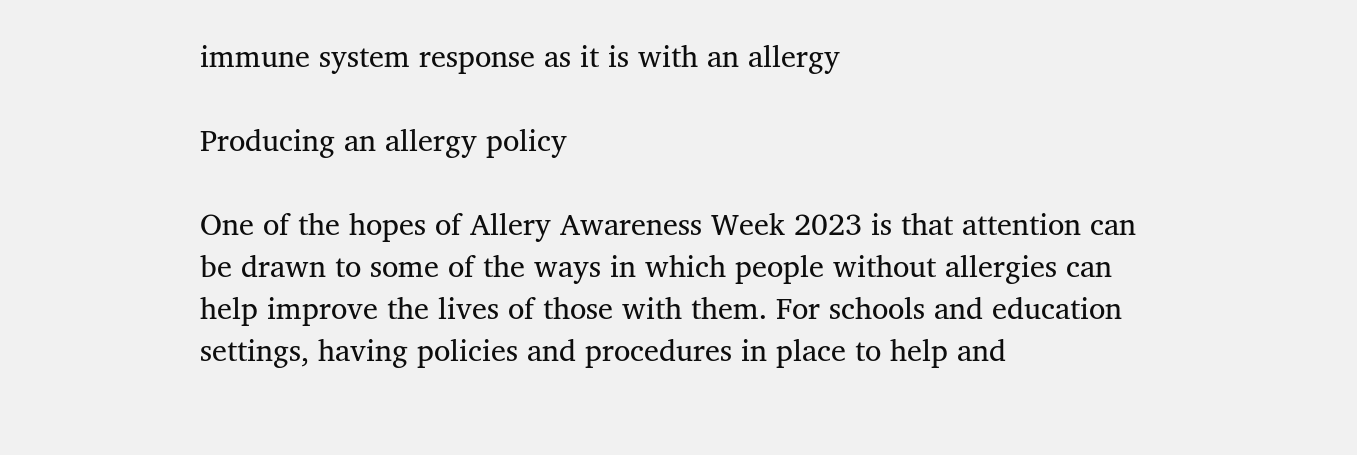immune system response as it is with an allergy

Producing an allergy policy

One of the hopes of Allery Awareness Week 2023 is that attention can be drawn to some of the ways in which people without allergies can help improve the lives of those with them. For schools and education settings, having policies and procedures in place to help and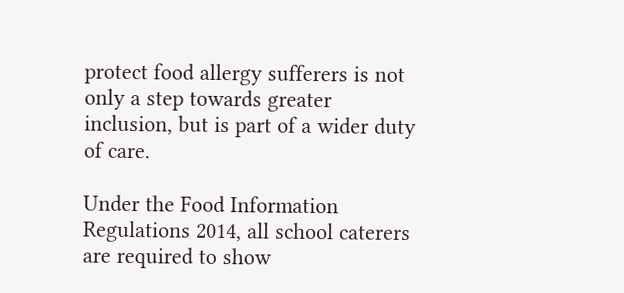protect food allergy sufferers is not only a step towards greater inclusion, but is part of a wider duty of care.

Under the Food Information Regulations 2014, all school caterers are required to show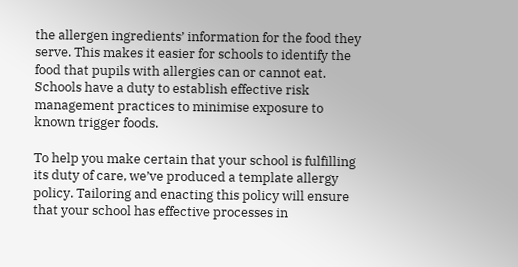the allergen ingredients’ information for the food they serve. This makes it easier for schools to identify the food that pupils with allergies can or cannot eat. Schools have a duty to establish effective risk management practices to minimise exposure to known trigger foods.

To help you make certain that your school is fulfilling its duty of care, we’ve produced a template allergy policy. Tailoring and enacting this policy will ensure that your school has effective processes in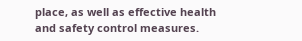place, as well as effective health and safety control measures.